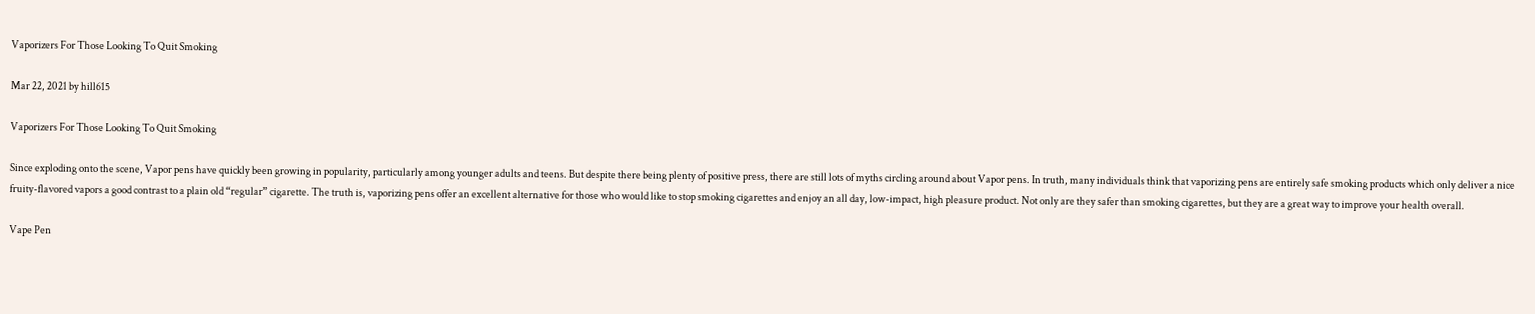Vaporizers For Those Looking To Quit Smoking

Mar 22, 2021 by hill615

Vaporizers For Those Looking To Quit Smoking

Since exploding onto the scene, Vapor pens have quickly been growing in popularity, particularly among younger adults and teens. But despite there being plenty of positive press, there are still lots of myths circling around about Vapor pens. In truth, many individuals think that vaporizing pens are entirely safe smoking products which only deliver a nice fruity-flavored vapors a good contrast to a plain old “regular” cigarette. The truth is, vaporizing pens offer an excellent alternative for those who would like to stop smoking cigarettes and enjoy an all day, low-impact, high pleasure product. Not only are they safer than smoking cigarettes, but they are a great way to improve your health overall.

Vape Pen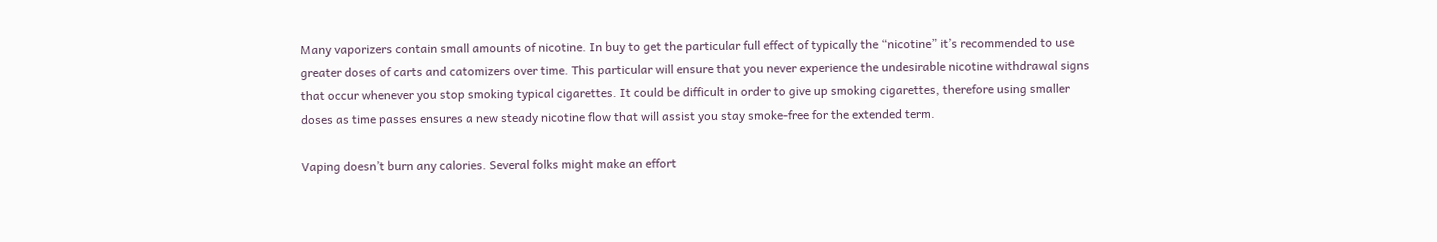Many vaporizers contain small amounts of nicotine. In buy to get the particular full effect of typically the “nicotine” it’s recommended to use greater doses of carts and catomizers over time. This particular will ensure that you never experience the undesirable nicotine withdrawal signs that occur whenever you stop smoking typical cigarettes. It could be difficult in order to give up smoking cigarettes, therefore using smaller doses as time passes ensures a new steady nicotine flow that will assist you stay smoke-free for the extended term.

Vaping doesn’t burn any calories. Several folks might make an effort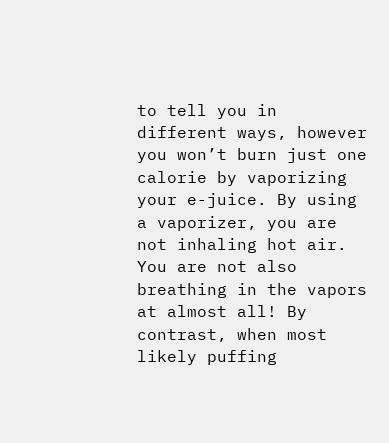to tell you in different ways, however you won’t burn just one calorie by vaporizing your e-juice. By using a vaporizer, you are not inhaling hot air. You are not also breathing in the vapors at almost all! By contrast, when most likely puffing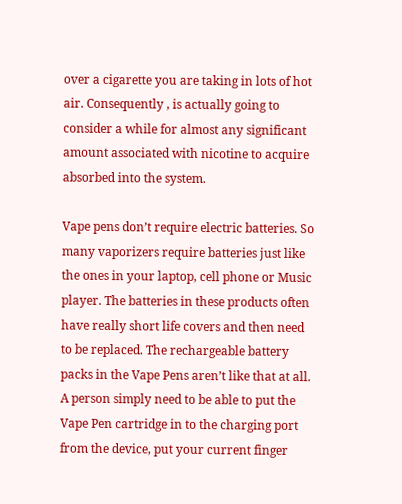over a cigarette you are taking in lots of hot air. Consequently , is actually going to consider a while for almost any significant amount associated with nicotine to acquire absorbed into the system.

Vape pens don’t require electric batteries. So many vaporizers require batteries just like the ones in your laptop, cell phone or Music player. The batteries in these products often have really short life covers and then need to be replaced. The rechargeable battery packs in the Vape Pens aren’t like that at all. A person simply need to be able to put the Vape Pen cartridge in to the charging port from the device, put your current finger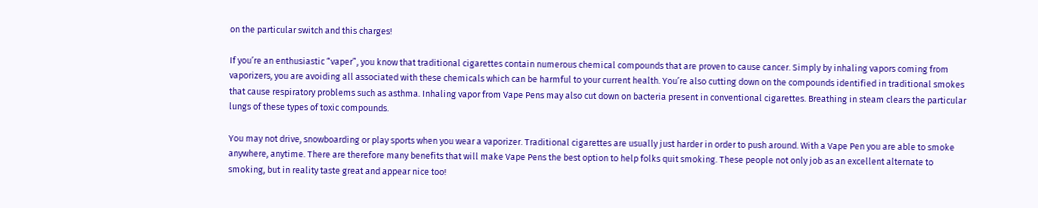on the particular switch and this charges!

If you’re an enthusiastic “vaper”, you know that traditional cigarettes contain numerous chemical compounds that are proven to cause cancer. Simply by inhaling vapors coming from vaporizers, you are avoiding all associated with these chemicals which can be harmful to your current health. You’re also cutting down on the compounds identified in traditional smokes that cause respiratory problems such as asthma. Inhaling vapor from Vape Pens may also cut down on bacteria present in conventional cigarettes. Breathing in steam clears the particular lungs of these types of toxic compounds.

You may not drive, snowboarding or play sports when you wear a vaporizer. Traditional cigarettes are usually just harder in order to push around. With a Vape Pen you are able to smoke anywhere, anytime. There are therefore many benefits that will make Vape Pens the best option to help folks quit smoking. These people not only job as an excellent alternate to smoking, but in reality taste great and appear nice too!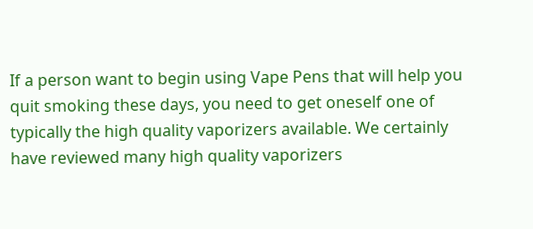If a person want to begin using Vape Pens that will help you quit smoking these days, you need to get oneself one of typically the high quality vaporizers available. We certainly have reviewed many high quality vaporizers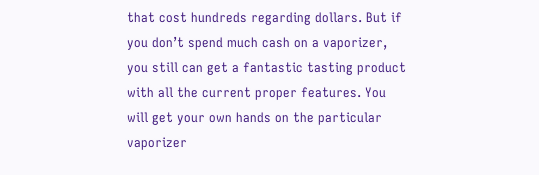that cost hundreds regarding dollars. But if you don’t spend much cash on a vaporizer, you still can get a fantastic tasting product with all the current proper features. You will get your own hands on the particular vaporizer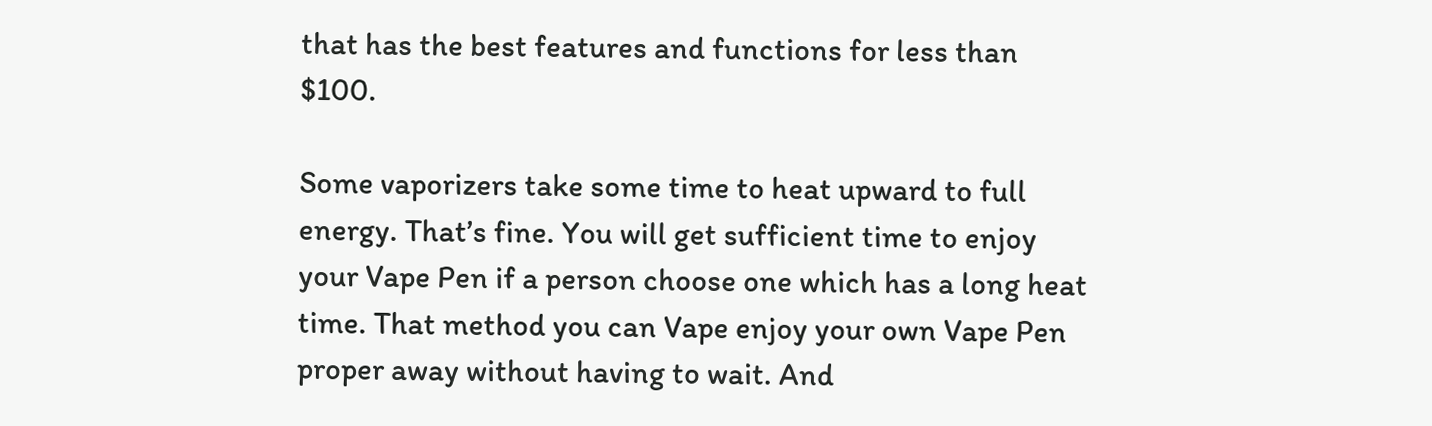that has the best features and functions for less than $100.

Some vaporizers take some time to heat upward to full energy. That’s fine. You will get sufficient time to enjoy your Vape Pen if a person choose one which has a long heat time. That method you can Vape enjoy your own Vape Pen proper away without having to wait. And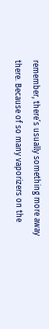remember, there’s usually something more away there. Because of so many vaporizers on the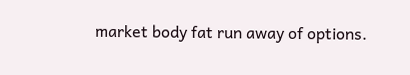market body fat run away of options.